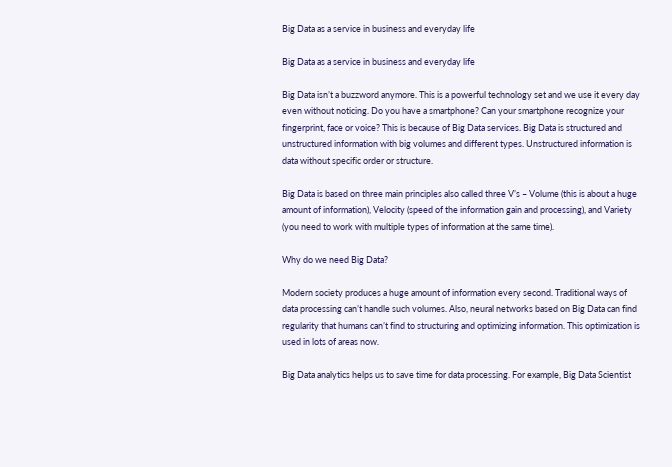Big Data as a service in business and everyday life

Big Data as a service in business and everyday life

Big Data isn’t a buzzword anymore. This is a powerful technology set and we use it every day even without noticing. Do you have a smartphone? Can your smartphone recognize your fingerprint, face or voice? This is because of Big Data services. Big Data is structured and unstructured information with big volumes and different types. Unstructured information is data without specific order or structure.

Big Data is based on three main principles also called three V’s – Volume (this is about a huge amount of information), Velocity (speed of the information gain and processing), and Variety (you need to work with multiple types of information at the same time).

Why do we need Big Data?

Modern society produces a huge amount of information every second. Traditional ways of data processing can’t handle such volumes. Also, neural networks based on Big Data can find regularity that humans can’t find to structuring and optimizing information. This optimization is used in lots of areas now.

Big Data analytics helps us to save time for data processing. For example, Big Data Scientist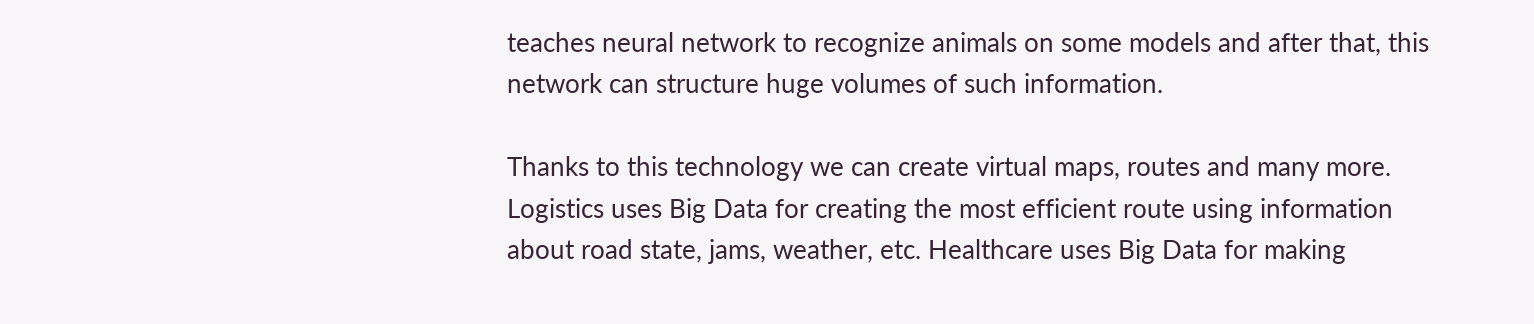teaches neural network to recognize animals on some models and after that, this network can structure huge volumes of such information.

Thanks to this technology we can create virtual maps, routes and many more. Logistics uses Big Data for creating the most efficient route using information about road state, jams, weather, etc. Healthcare uses Big Data for making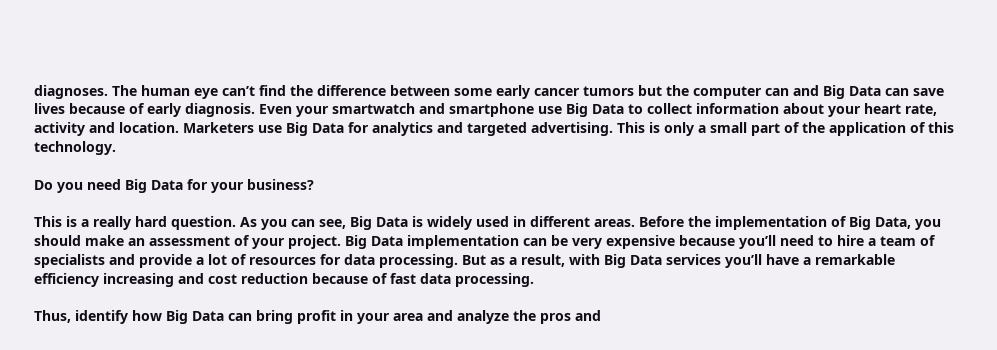diagnoses. The human eye can’t find the difference between some early cancer tumors but the computer can and Big Data can save lives because of early diagnosis. Even your smartwatch and smartphone use Big Data to collect information about your heart rate, activity and location. Marketers use Big Data for analytics and targeted advertising. This is only a small part of the application of this technology.

Do you need Big Data for your business?

This is a really hard question. As you can see, Big Data is widely used in different areas. Before the implementation of Big Data, you should make an assessment of your project. Big Data implementation can be very expensive because you’ll need to hire a team of specialists and provide a lot of resources for data processing. But as a result, with Big Data services you’ll have a remarkable efficiency increasing and cost reduction because of fast data processing.

Thus, identify how Big Data can bring profit in your area and analyze the pros and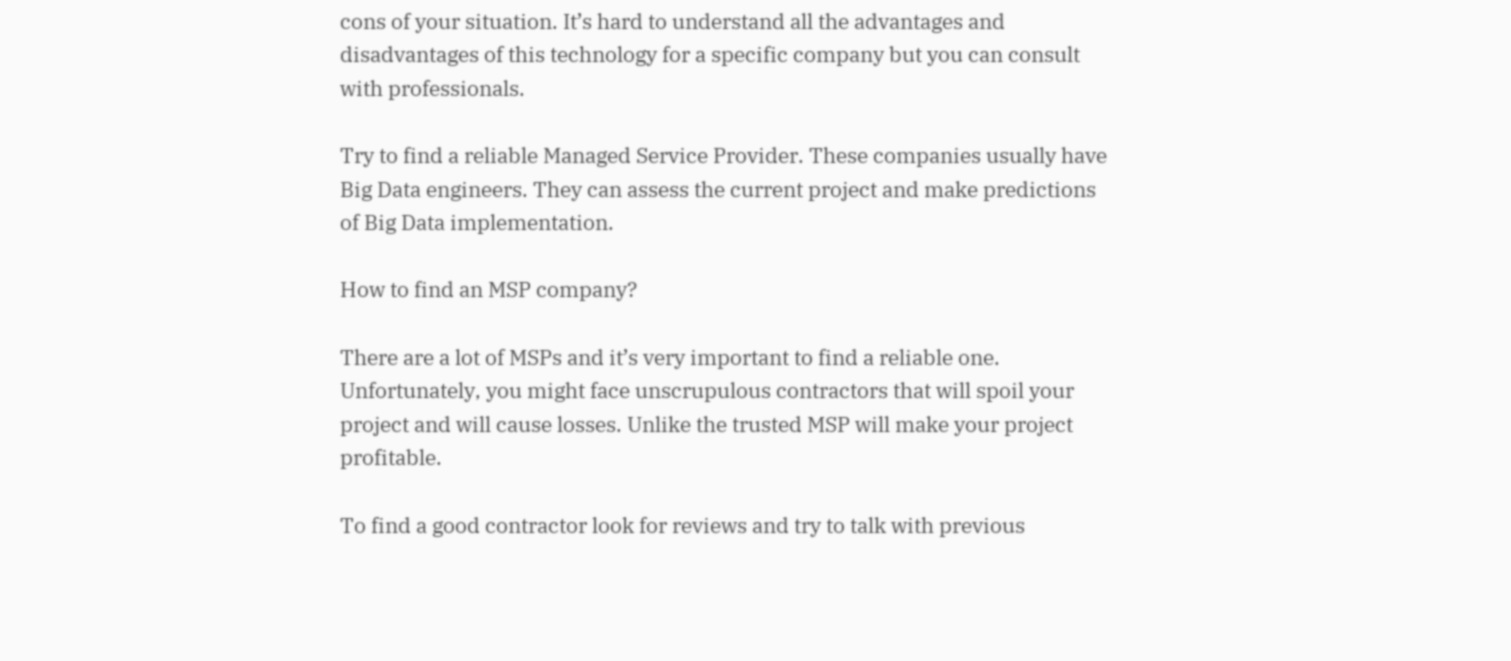cons of your situation. It’s hard to understand all the advantages and disadvantages of this technology for a specific company but you can consult with professionals.

Try to find a reliable Managed Service Provider. These companies usually have Big Data engineers. They can assess the current project and make predictions of Big Data implementation.

How to find an MSP company?

There are a lot of MSPs and it’s very important to find a reliable one. Unfortunately, you might face unscrupulous contractors that will spoil your project and will cause losses. Unlike the trusted MSP will make your project profitable.

To find a good contractor look for reviews and try to talk with previous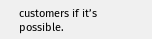customers if it’s possible.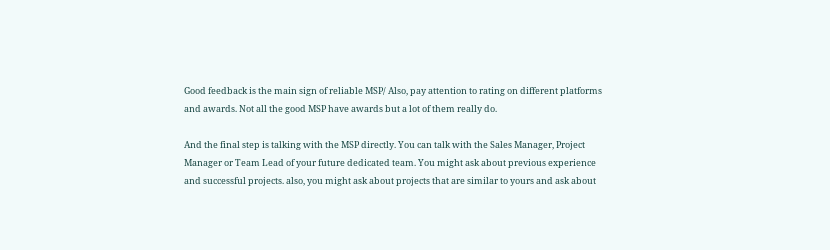Good feedback is the main sign of reliable MSP/ Also, pay attention to rating on different platforms and awards. Not all the good MSP have awards but a lot of them really do.

And the final step is talking with the MSP directly. You can talk with the Sales Manager, Project Manager or Team Lead of your future dedicated team. You might ask about previous experience and successful projects. also, you might ask about projects that are similar to yours and ask about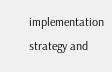implementation strategy and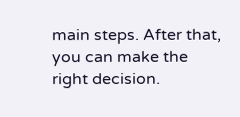main steps. After that, you can make the right decision.